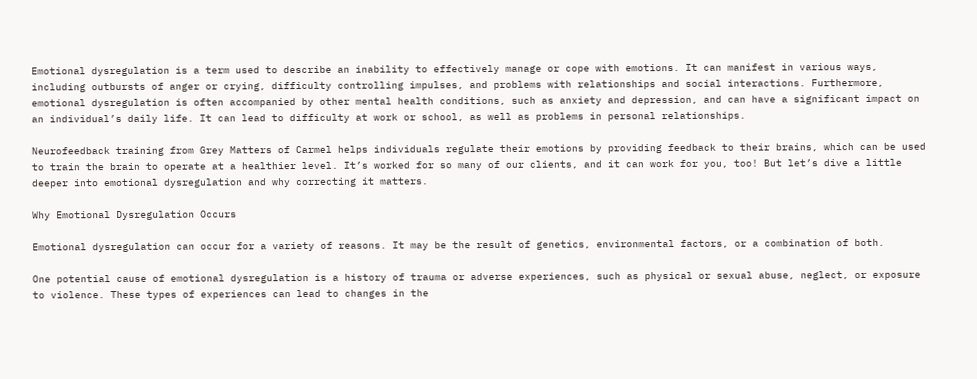Emotional dysregulation is a term used to describe an inability to effectively manage or cope with emotions. It can manifest in various ways, including outbursts of anger or crying, difficulty controlling impulses, and problems with relationships and social interactions. Furthermore, emotional dysregulation is often accompanied by other mental health conditions, such as anxiety and depression, and can have a significant impact on an individual’s daily life. It can lead to difficulty at work or school, as well as problems in personal relationships.

Neurofeedback training from Grey Matters of Carmel helps individuals regulate their emotions by providing feedback to their brains, which can be used to train the brain to operate at a healthier level. It’s worked for so many of our clients, and it can work for you, too! But let’s dive a little deeper into emotional dysregulation and why correcting it matters.

Why Emotional Dysregulation Occurs

Emotional dysregulation can occur for a variety of reasons. It may be the result of genetics, environmental factors, or a combination of both.

One potential cause of emotional dysregulation is a history of trauma or adverse experiences, such as physical or sexual abuse, neglect, or exposure to violence. These types of experiences can lead to changes in the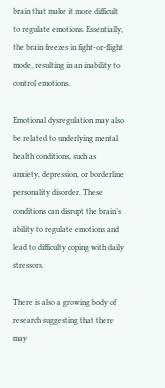brain that make it more difficult to regulate emotions. Essentially, the brain freezes in fight-or-flight mode, resulting in an inability to control emotions.

Emotional dysregulation may also be related to underlying mental health conditions, such as anxiety, depression, or borderline personality disorder. These conditions can disrupt the brain’s ability to regulate emotions and lead to difficulty coping with daily stressors.

There is also a growing body of research suggesting that there may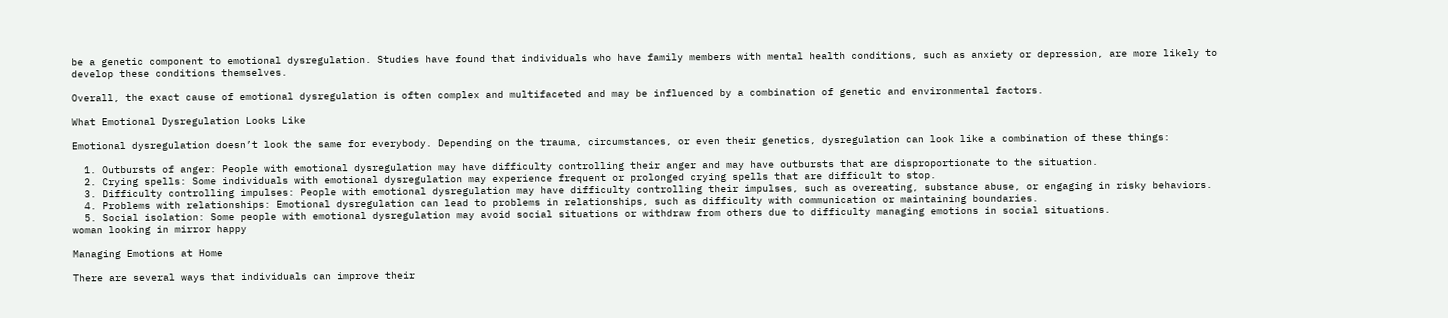be a genetic component to emotional dysregulation. Studies have found that individuals who have family members with mental health conditions, such as anxiety or depression, are more likely to develop these conditions themselves.

Overall, the exact cause of emotional dysregulation is often complex and multifaceted and may be influenced by a combination of genetic and environmental factors.

What Emotional Dysregulation Looks Like

Emotional dysregulation doesn’t look the same for everybody. Depending on the trauma, circumstances, or even their genetics, dysregulation can look like a combination of these things:

  1. Outbursts of anger: People with emotional dysregulation may have difficulty controlling their anger and may have outbursts that are disproportionate to the situation.
  2. Crying spells: Some individuals with emotional dysregulation may experience frequent or prolonged crying spells that are difficult to stop.
  3. Difficulty controlling impulses: People with emotional dysregulation may have difficulty controlling their impulses, such as overeating, substance abuse, or engaging in risky behaviors.
  4. Problems with relationships: Emotional dysregulation can lead to problems in relationships, such as difficulty with communication or maintaining boundaries.
  5. Social isolation: Some people with emotional dysregulation may avoid social situations or withdraw from others due to difficulty managing emotions in social situations.
woman looking in mirror happy

Managing Emotions at Home

There are several ways that individuals can improve their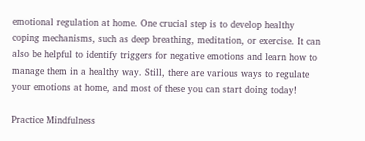emotional regulation at home. One crucial step is to develop healthy coping mechanisms, such as deep breathing, meditation, or exercise. It can also be helpful to identify triggers for negative emotions and learn how to manage them in a healthy way. Still, there are various ways to regulate your emotions at home, and most of these you can start doing today!

Practice Mindfulness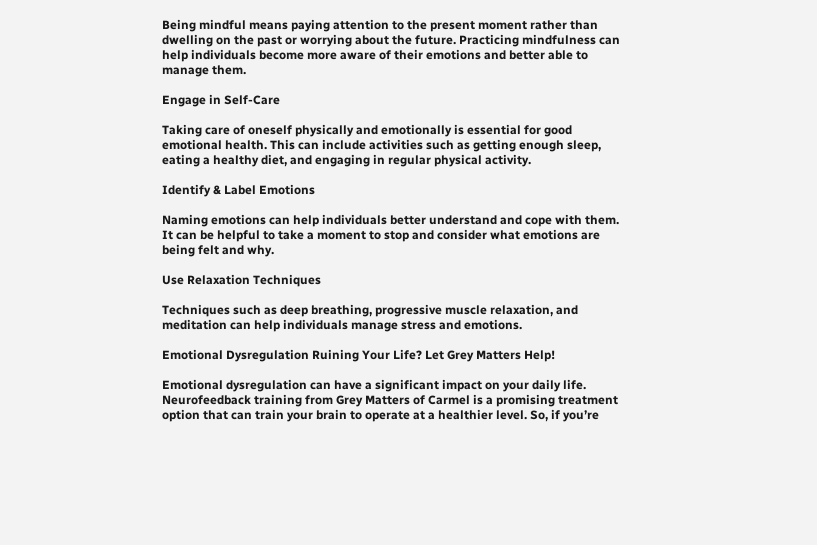Being mindful means paying attention to the present moment rather than dwelling on the past or worrying about the future. Practicing mindfulness can help individuals become more aware of their emotions and better able to manage them.

Engage in Self-Care

Taking care of oneself physically and emotionally is essential for good emotional health. This can include activities such as getting enough sleep, eating a healthy diet, and engaging in regular physical activity.

Identify & Label Emotions

Naming emotions can help individuals better understand and cope with them. It can be helpful to take a moment to stop and consider what emotions are being felt and why.

Use Relaxation Techniques

Techniques such as deep breathing, progressive muscle relaxation, and meditation can help individuals manage stress and emotions.

Emotional Dysregulation Ruining Your Life? Let Grey Matters Help!

Emotional dysregulation can have a significant impact on your daily life. Neurofeedback training from Grey Matters of Carmel is a promising treatment option that can train your brain to operate at a healthier level. So, if you’re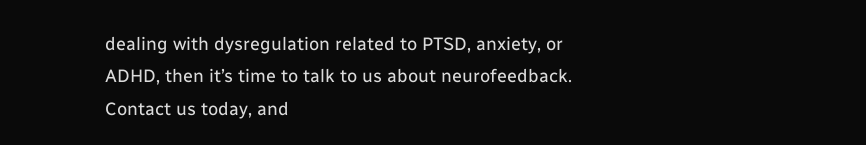dealing with dysregulation related to PTSD, anxiety, or ADHD, then it’s time to talk to us about neurofeedback. Contact us today, and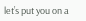let’s put you on a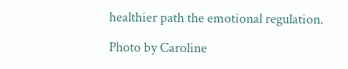healthier path the emotional regulation.

Photo by Caroline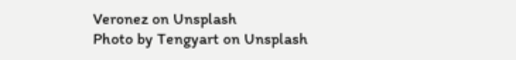Veronez on Unsplash
Photo by Tengyart on Unsplash